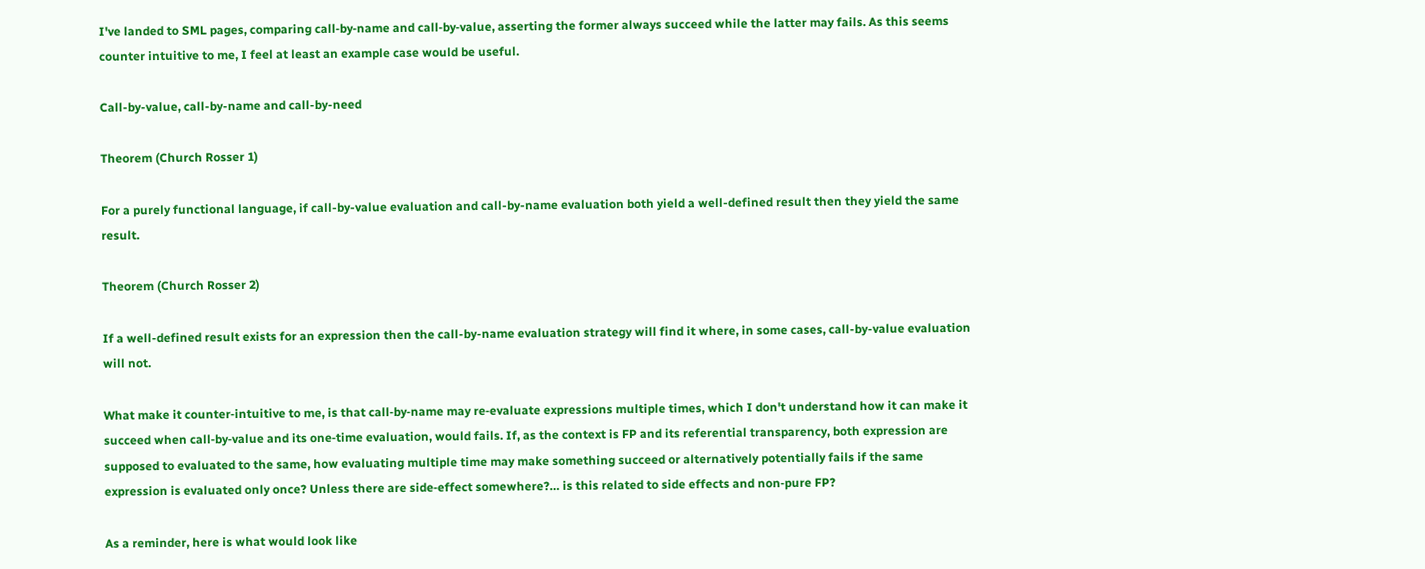I've landed to SML pages, comparing call‑by‑name and call‑by‑value, asserting the former always succeed while the latter may fails. As this seems counter intuitive to me, I feel at least an example case would be useful.

Call-by-value, call-by-name and call-by-need

Theorem (Church Rosser 1)

For a purely functional language, if call-by-value evaluation and call-by-name evaluation both yield a well-defined result then they yield the same result.

Theorem (Church Rosser 2)

If a well-defined result exists for an expression then the call-by-name evaluation strategy will find it where, in some cases, call-by-value evaluation will not.

What make it counter‑intuitive to me, is that call‑by‑name may re‑evaluate expressions multiple times, which I don't understand how it can make it succeed when call‑by‑value and its one‑time evaluation, would fails. If, as the context is FP and its referential transparency, both expression are supposed to evaluated to the same, how evaluating multiple time may make something succeed or alternatively potentially fails if the same expression is evaluated only once? Unless there are side‑effect somewhere?… is this related to side effects and non‑pure FP?

As a reminder, here is what would look like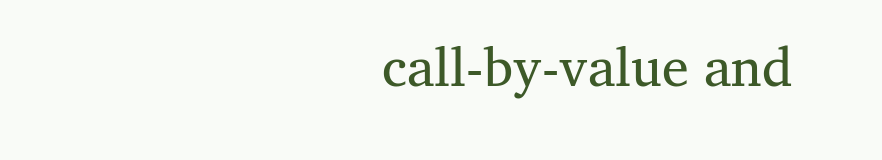call‑by‑value and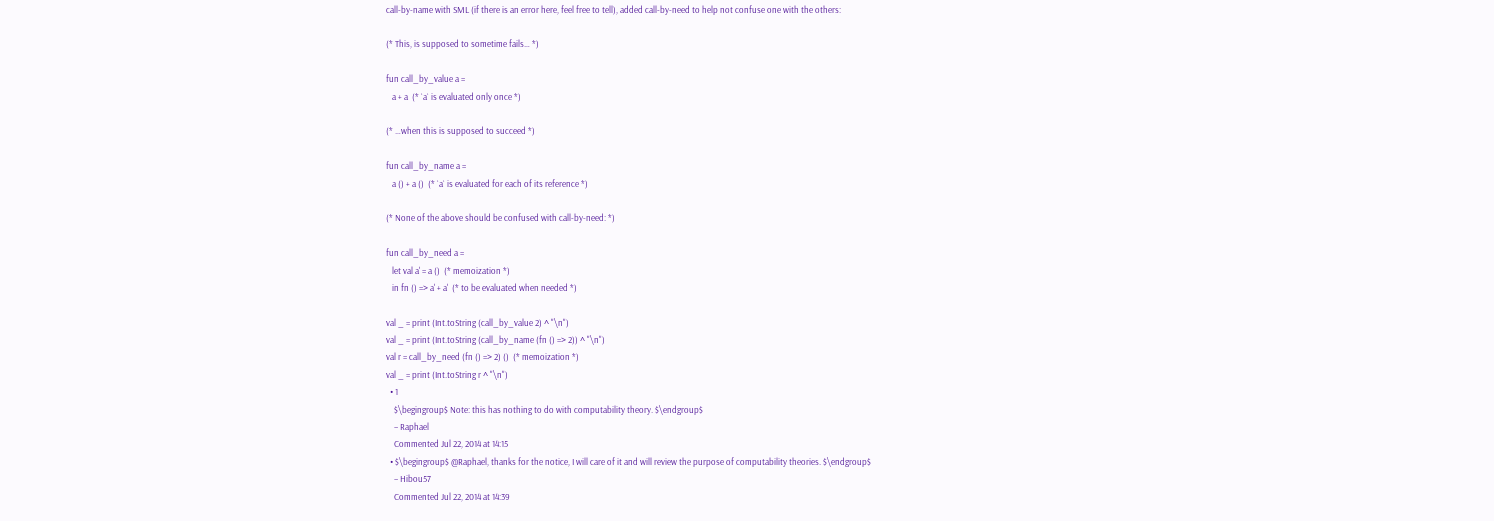call‑by‑name with SML (if there is an error here, feel free to tell), added call‑by‑need to help not confuse one with the others:

(* This, is supposed to sometime fails… *)

fun call_by_value a =
   a + a  (* `a` is evaluated only once *)

(* …when this is supposed to succeed *)

fun call_by_name a =
   a () + a ()  (* `a` is evaluated for each of its reference *)

(* None of the above should be confused with call‑by‑need: *)

fun call_by_need a =
   let val a' = a ()  (* memoization *)
   in fn () => a' + a'  (* to be evaluated when needed *)

val _ = print (Int.toString (call_by_value 2) ^ "\n")
val _ = print (Int.toString (call_by_name (fn () => 2)) ^ "\n")
val r = call_by_need (fn () => 2) ()  (* memoization *)
val _ = print (Int.toString r ^ "\n")
  • 1
    $\begingroup$ Note: this has nothing to do with computability theory. $\endgroup$
    – Raphael
    Commented Jul 22, 2014 at 14:15
  • $\begingroup$ @Raphael, thanks for the notice, I will care of it and will review the purpose of computability theories. $\endgroup$
    – Hibou57
    Commented Jul 22, 2014 at 14:39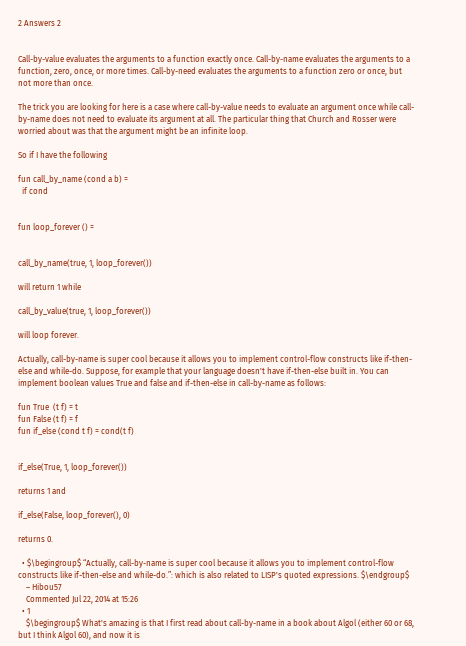2 Answers 2


Call-by-value evaluates the arguments to a function exactly once. Call-by-name evaluates the arguments to a function, zero, once, or more times. Call-by-need evaluates the arguments to a function zero or once, but not more than once.

The trick you are looking for here is a case where call-by-value needs to evaluate an argument once while call-by-name does not need to evaluate its argument at all. The particular thing that Church and Rosser were worried about was that the argument might be an infinite loop.

So if I have the following

fun call_by_name (cond a b) =
  if cond


fun loop_forever () =


call_by_name(true, 1, loop_forever())

will return 1 while

call_by_value(true, 1, loop_forever())

will loop forever.

Actually, call-by-name is super cool because it allows you to implement control-flow constructs like if-then-else and while-do. Suppose, for example that your language doesn't have if-then-else built in. You can implement boolean values True and false and if-then-else in call-by-name as follows:

fun True  (t f) = t
fun False (t f) = f
fun if_else (cond t f) = cond(t f)


if_else(True, 1, loop_forever())

returns 1 and

if_else(False, loop_forever(), 0)

returns 0.

  • $\begingroup$ “Actually, call-by-name is super cool because it allows you to implement control-flow constructs like if-then-else and while-do.”: which is also related to LISP's quoted expressions. $\endgroup$
    – Hibou57
    Commented Jul 22, 2014 at 15:26
  • 1
    $\begingroup$ What's amazing is that I first read about call-by-name in a book about Algol (either 60 or 68, but I think Algol 60), and now it is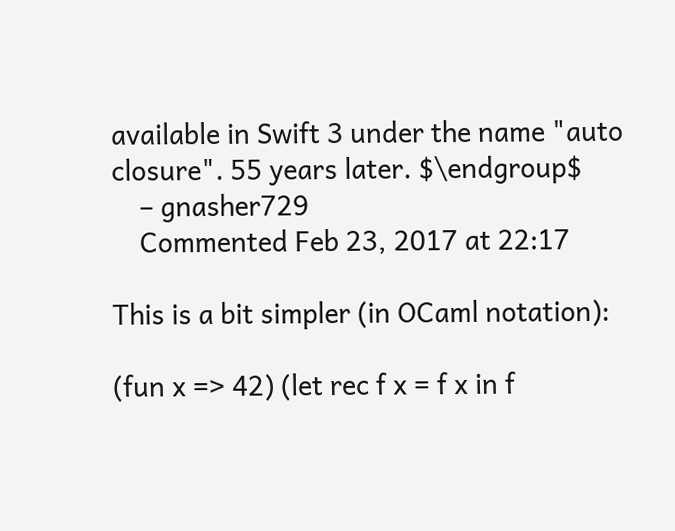available in Swift 3 under the name "auto closure". 55 years later. $\endgroup$
    – gnasher729
    Commented Feb 23, 2017 at 22:17

This is a bit simpler (in OCaml notation):

(fun x => 42) (let rec f x = f x in f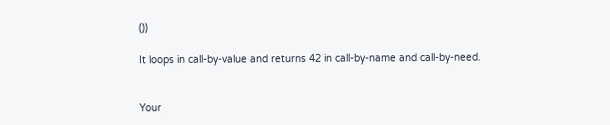())

It loops in call-by-value and returns 42 in call-by-name and call-by-need.


Your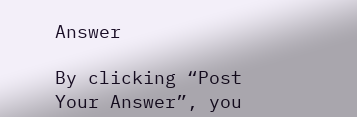Answer

By clicking “Post Your Answer”, you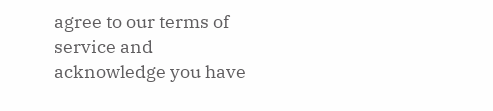agree to our terms of service and acknowledge you have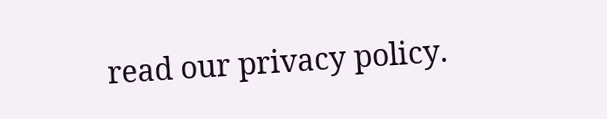read our privacy policy.